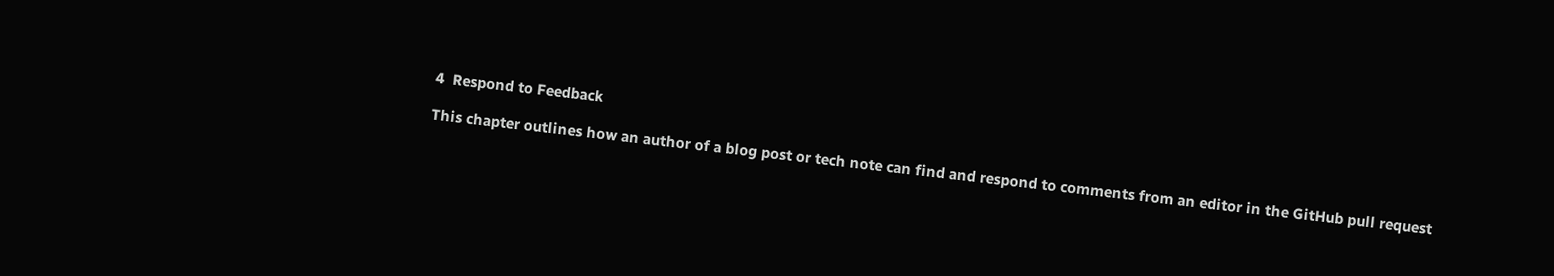4  Respond to Feedback

This chapter outlines how an author of a blog post or tech note can find and respond to comments from an editor in the GitHub pull request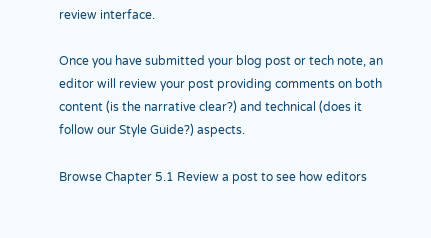review interface.

Once you have submitted your blog post or tech note, an editor will review your post providing comments on both content (is the narrative clear?) and technical (does it follow our Style Guide?) aspects.

Browse Chapter 5.1 Review a post to see how editors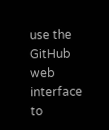use the GitHub web interface to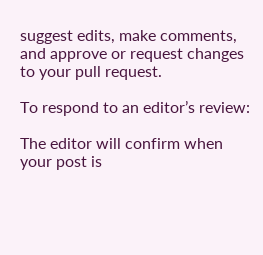suggest edits, make comments, and approve or request changes to your pull request.

To respond to an editor’s review:

The editor will confirm when your post is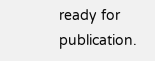ready for publication.